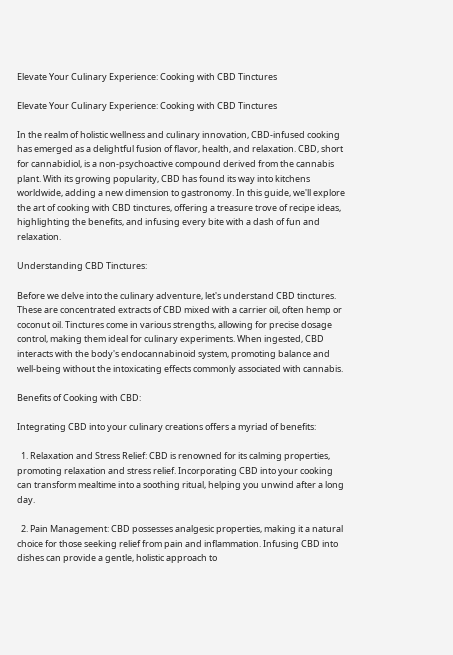Elevate Your Culinary Experience: Cooking with CBD Tinctures

Elevate Your Culinary Experience: Cooking with CBD Tinctures

In the realm of holistic wellness and culinary innovation, CBD-infused cooking has emerged as a delightful fusion of flavor, health, and relaxation. CBD, short for cannabidiol, is a non-psychoactive compound derived from the cannabis plant. With its growing popularity, CBD has found its way into kitchens worldwide, adding a new dimension to gastronomy. In this guide, we'll explore the art of cooking with CBD tinctures, offering a treasure trove of recipe ideas, highlighting the benefits, and infusing every bite with a dash of fun and relaxation.

Understanding CBD Tinctures:

Before we delve into the culinary adventure, let's understand CBD tinctures. These are concentrated extracts of CBD mixed with a carrier oil, often hemp or coconut oil. Tinctures come in various strengths, allowing for precise dosage control, making them ideal for culinary experiments. When ingested, CBD interacts with the body's endocannabinoid system, promoting balance and well-being without the intoxicating effects commonly associated with cannabis.

Benefits of Cooking with CBD:

Integrating CBD into your culinary creations offers a myriad of benefits:

  1. Relaxation and Stress Relief: CBD is renowned for its calming properties, promoting relaxation and stress relief. Incorporating CBD into your cooking can transform mealtime into a soothing ritual, helping you unwind after a long day.

  2. Pain Management: CBD possesses analgesic properties, making it a natural choice for those seeking relief from pain and inflammation. Infusing CBD into dishes can provide a gentle, holistic approach to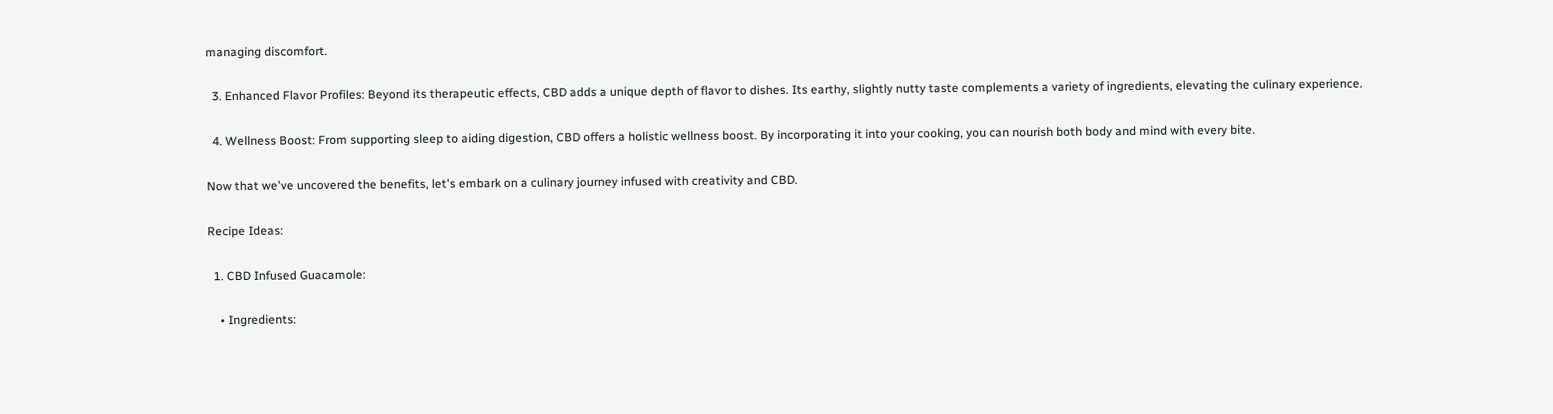managing discomfort.

  3. Enhanced Flavor Profiles: Beyond its therapeutic effects, CBD adds a unique depth of flavor to dishes. Its earthy, slightly nutty taste complements a variety of ingredients, elevating the culinary experience.

  4. Wellness Boost: From supporting sleep to aiding digestion, CBD offers a holistic wellness boost. By incorporating it into your cooking, you can nourish both body and mind with every bite.

Now that we've uncovered the benefits, let's embark on a culinary journey infused with creativity and CBD.

Recipe Ideas:

  1. CBD Infused Guacamole:

    • Ingredients: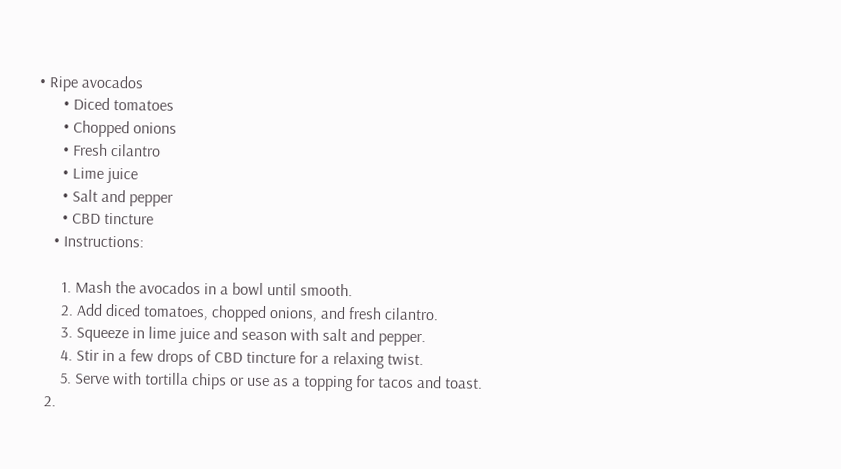• Ripe avocados
      • Diced tomatoes
      • Chopped onions
      • Fresh cilantro
      • Lime juice
      • Salt and pepper
      • CBD tincture
    • Instructions:

      1. Mash the avocados in a bowl until smooth.
      2. Add diced tomatoes, chopped onions, and fresh cilantro.
      3. Squeeze in lime juice and season with salt and pepper.
      4. Stir in a few drops of CBD tincture for a relaxing twist.
      5. Serve with tortilla chips or use as a topping for tacos and toast.
  2.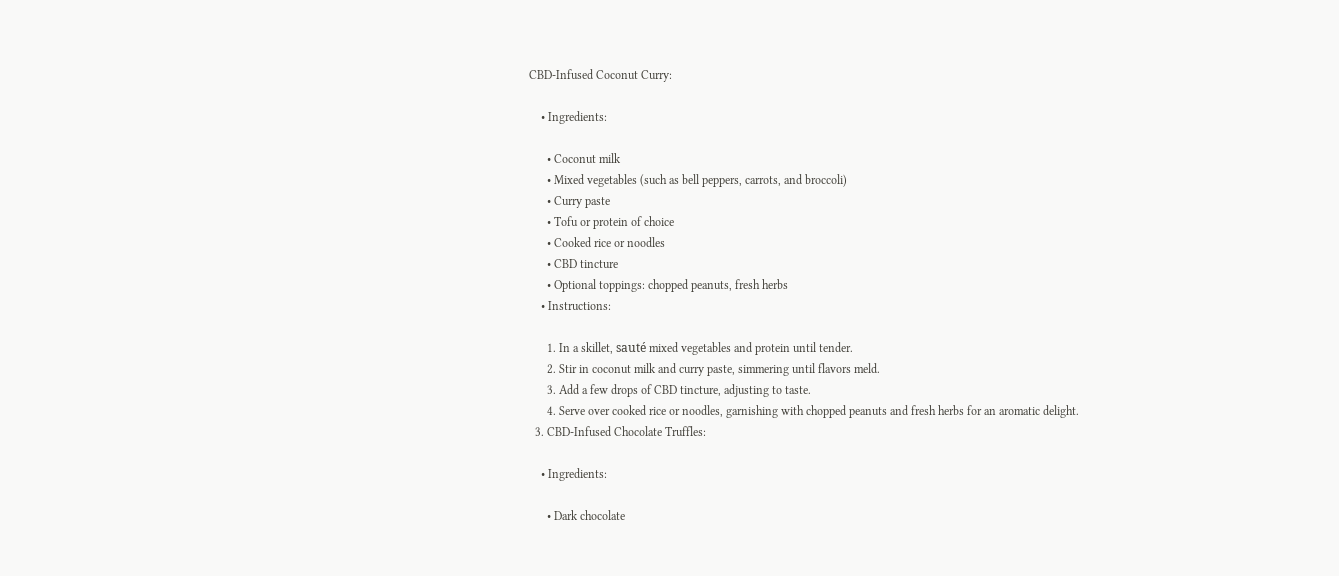CBD-Infused Coconut Curry:

    • Ingredients:

      • Coconut milk
      • Mixed vegetables (such as bell peppers, carrots, and broccoli)
      • Curry paste
      • Tofu or protein of choice
      • Cooked rice or noodles
      • CBD tincture
      • Optional toppings: chopped peanuts, fresh herbs
    • Instructions:

      1. In a skillet, sauté mixed vegetables and protein until tender.
      2. Stir in coconut milk and curry paste, simmering until flavors meld.
      3. Add a few drops of CBD tincture, adjusting to taste.
      4. Serve over cooked rice or noodles, garnishing with chopped peanuts and fresh herbs for an aromatic delight.
  3. CBD-Infused Chocolate Truffles:

    • Ingredients:

      • Dark chocolate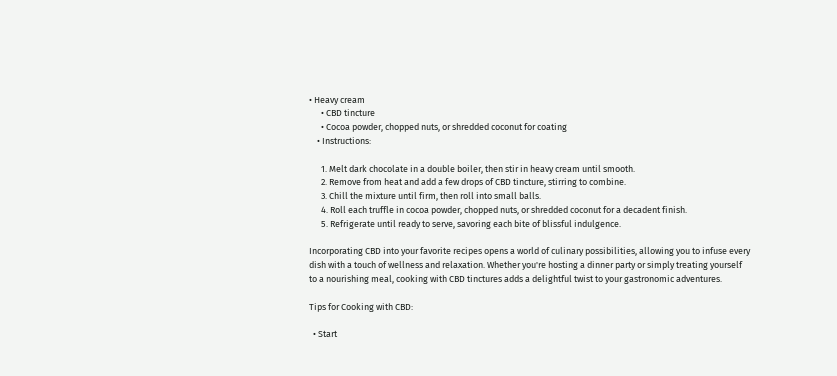• Heavy cream
      • CBD tincture
      • Cocoa powder, chopped nuts, or shredded coconut for coating
    • Instructions:

      1. Melt dark chocolate in a double boiler, then stir in heavy cream until smooth.
      2. Remove from heat and add a few drops of CBD tincture, stirring to combine.
      3. Chill the mixture until firm, then roll into small balls.
      4. Roll each truffle in cocoa powder, chopped nuts, or shredded coconut for a decadent finish.
      5. Refrigerate until ready to serve, savoring each bite of blissful indulgence.

Incorporating CBD into your favorite recipes opens a world of culinary possibilities, allowing you to infuse every dish with a touch of wellness and relaxation. Whether you're hosting a dinner party or simply treating yourself to a nourishing meal, cooking with CBD tinctures adds a delightful twist to your gastronomic adventures.

Tips for Cooking with CBD:

  • Start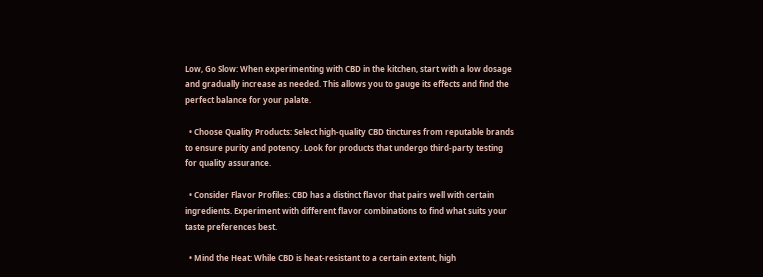Low, Go Slow: When experimenting with CBD in the kitchen, start with a low dosage and gradually increase as needed. This allows you to gauge its effects and find the perfect balance for your palate.

  • Choose Quality Products: Select high-quality CBD tinctures from reputable brands to ensure purity and potency. Look for products that undergo third-party testing for quality assurance.

  • Consider Flavor Profiles: CBD has a distinct flavor that pairs well with certain ingredients. Experiment with different flavor combinations to find what suits your taste preferences best.

  • Mind the Heat: While CBD is heat-resistant to a certain extent, high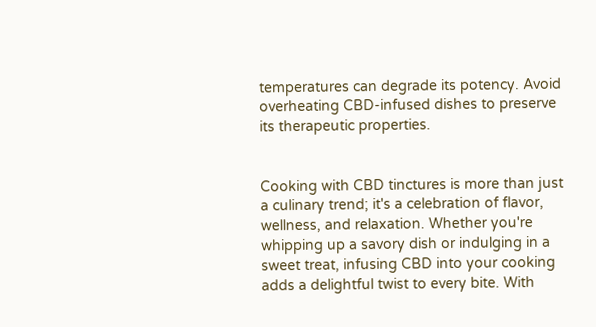temperatures can degrade its potency. Avoid overheating CBD-infused dishes to preserve its therapeutic properties.


Cooking with CBD tinctures is more than just a culinary trend; it's a celebration of flavor, wellness, and relaxation. Whether you're whipping up a savory dish or indulging in a sweet treat, infusing CBD into your cooking adds a delightful twist to every bite. With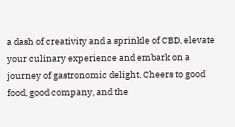a dash of creativity and a sprinkle of CBD, elevate your culinary experience and embark on a journey of gastronomic delight. Cheers to good food, good company, and the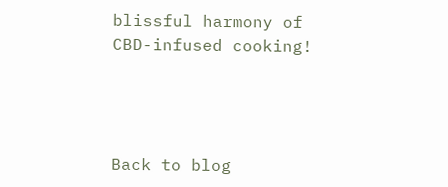blissful harmony of CBD-infused cooking!




Back to blog